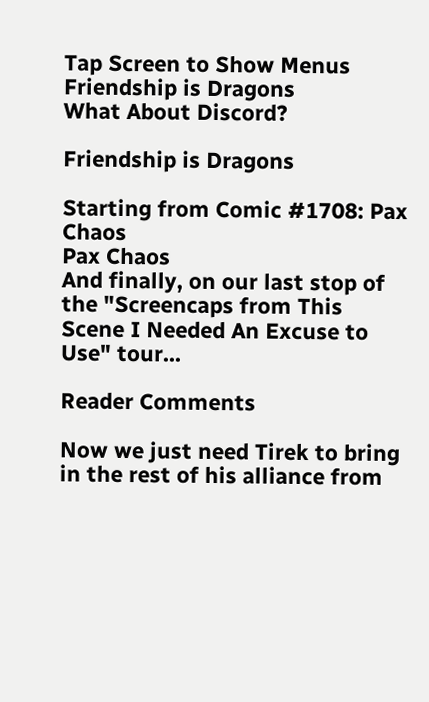Tap Screen to Show Menus
Friendship is Dragons
What About Discord?

Friendship is Dragons

Starting from Comic #1708: Pax Chaos
Pax Chaos
And finally, on our last stop of the "Screencaps from This Scene I Needed An Excuse to Use" tour...

Reader Comments

Now we just need Tirek to bring in the rest of his alliance from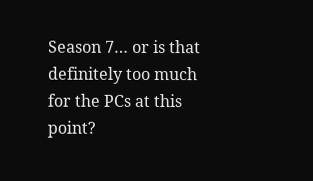Season 7… or is that definitely too much for the PCs at this point?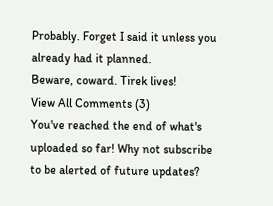Probably. Forget I said it unless you already had it planned.
Beware, coward. Tirek lives!
View All Comments (3)
You've reached the end of what's uploaded so far! Why not subscribe to be alerted of future updates?